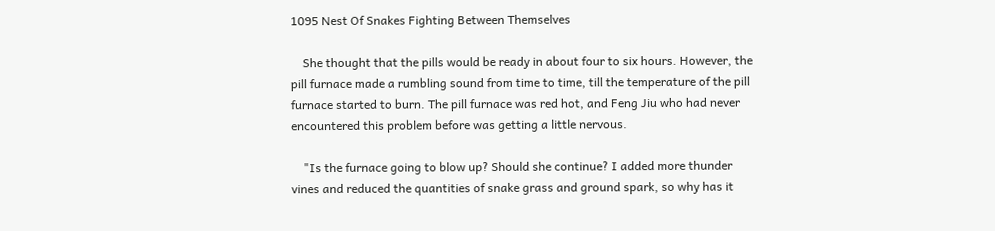1095 Nest Of Snakes Fighting Between Themselves

    She thought that the pills would be ready in about four to six hours. However, the pill furnace made a rumbling sound from time to time, till the temperature of the pill furnace started to burn. The pill furnace was red hot, and Feng Jiu who had never encountered this problem before was getting a little nervous.

    "Is the furnace going to blow up? Should she continue? I added more thunder vines and reduced the quantities of snake grass and ground spark, so why has it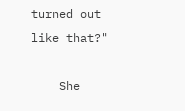turned out like that?"

    She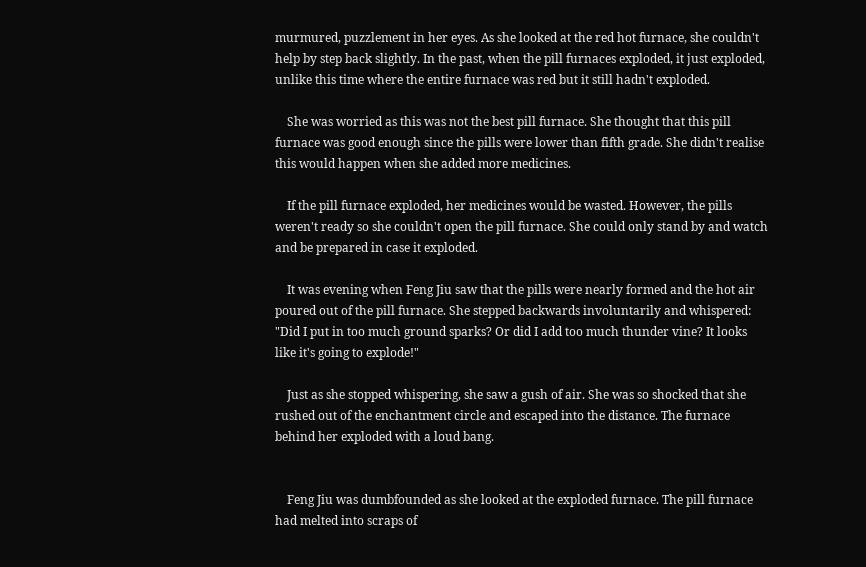murmured, puzzlement in her eyes. As she looked at the red hot furnace, she couldn't help by step back slightly. In the past, when the pill furnaces exploded, it just exploded, unlike this time where the entire furnace was red but it still hadn't exploded.

    She was worried as this was not the best pill furnace. She thought that this pill furnace was good enough since the pills were lower than fifth grade. She didn't realise this would happen when she added more medicines.

    If the pill furnace exploded, her medicines would be wasted. However, the pills weren't ready so she couldn't open the pill furnace. She could only stand by and watch and be prepared in case it exploded.

    It was evening when Feng Jiu saw that the pills were nearly formed and the hot air poured out of the pill furnace. She stepped backwards involuntarily and whispered: "Did I put in too much ground sparks? Or did I add too much thunder vine? It looks like it's going to explode!"

    Just as she stopped whispering, she saw a gush of air. She was so shocked that she rushed out of the enchantment circle and escaped into the distance. The furnace behind her exploded with a loud bang.


    Feng Jiu was dumbfounded as she looked at the exploded furnace. The pill furnace had melted into scraps of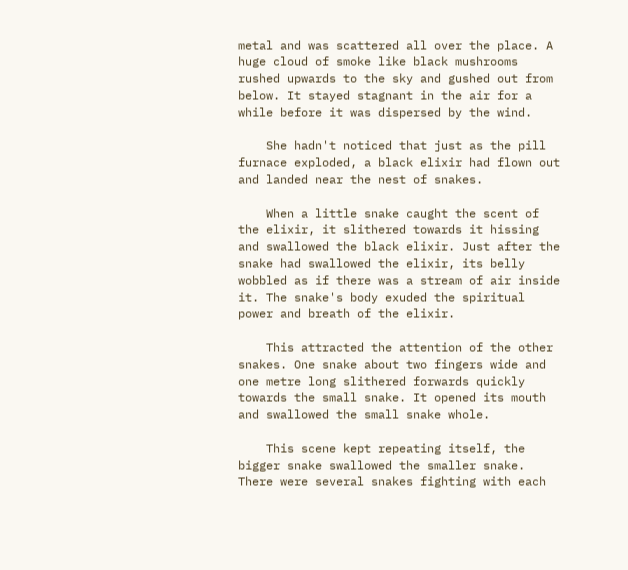metal and was scattered all over the place. A huge cloud of smoke like black mushrooms rushed upwards to the sky and gushed out from below. It stayed stagnant in the air for a while before it was dispersed by the wind.

    She hadn't noticed that just as the pill furnace exploded, a black elixir had flown out and landed near the nest of snakes.

    When a little snake caught the scent of the elixir, it slithered towards it hissing and swallowed the black elixir. Just after the snake had swallowed the elixir, its belly wobbled as if there was a stream of air inside it. The snake's body exuded the spiritual power and breath of the elixir.

    This attracted the attention of the other snakes. One snake about two fingers wide and one metre long slithered forwards quickly towards the small snake. It opened its mouth and swallowed the small snake whole.

    This scene kept repeating itself, the bigger snake swallowed the smaller snake. There were several snakes fighting with each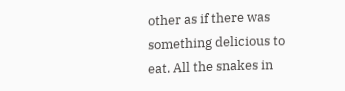other as if there was something delicious to eat. All the snakes in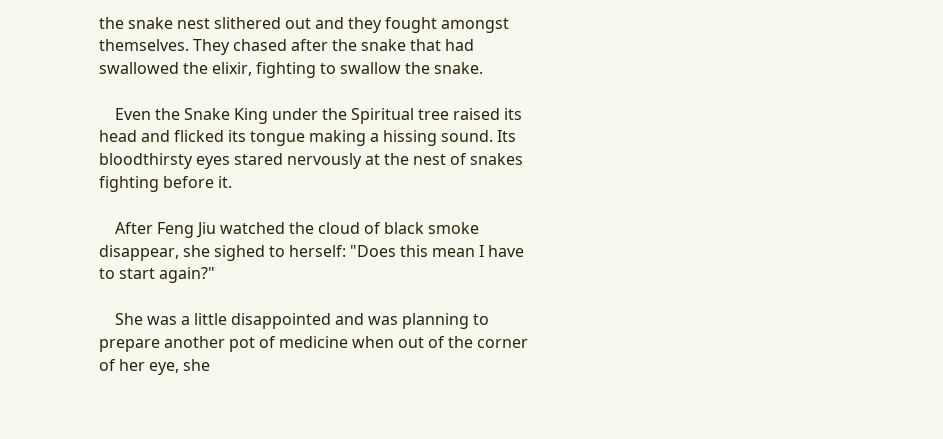the snake nest slithered out and they fought amongst themselves. They chased after the snake that had swallowed the elixir, fighting to swallow the snake.

    Even the Snake King under the Spiritual tree raised its head and flicked its tongue making a hissing sound. Its bloodthirsty eyes stared nervously at the nest of snakes fighting before it.

    After Feng Jiu watched the cloud of black smoke disappear, she sighed to herself: "Does this mean I have to start again?"

    She was a little disappointed and was planning to prepare another pot of medicine when out of the corner of her eye, she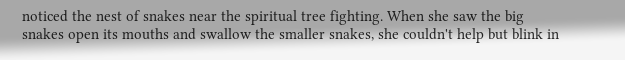noticed the nest of snakes near the spiritual tree fighting. When she saw the big snakes open its mouths and swallow the smaller snakes, she couldn't help but blink in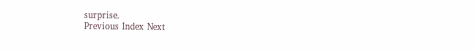surprise.
Previous Index Next